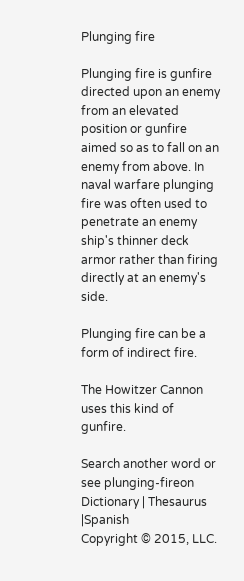Plunging fire

Plunging fire is gunfire directed upon an enemy from an elevated position or gunfire aimed so as to fall on an enemy from above. In naval warfare plunging fire was often used to penetrate an enemy ship's thinner deck armor rather than firing directly at an enemy's side.

Plunging fire can be a form of indirect fire.

The Howitzer Cannon uses this kind of gunfire.

Search another word or see plunging-fireon Dictionary | Thesaurus |Spanish
Copyright © 2015, LLC.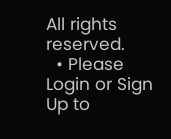All rights reserved.
  • Please Login or Sign Up to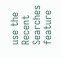use the Recent Searches feature